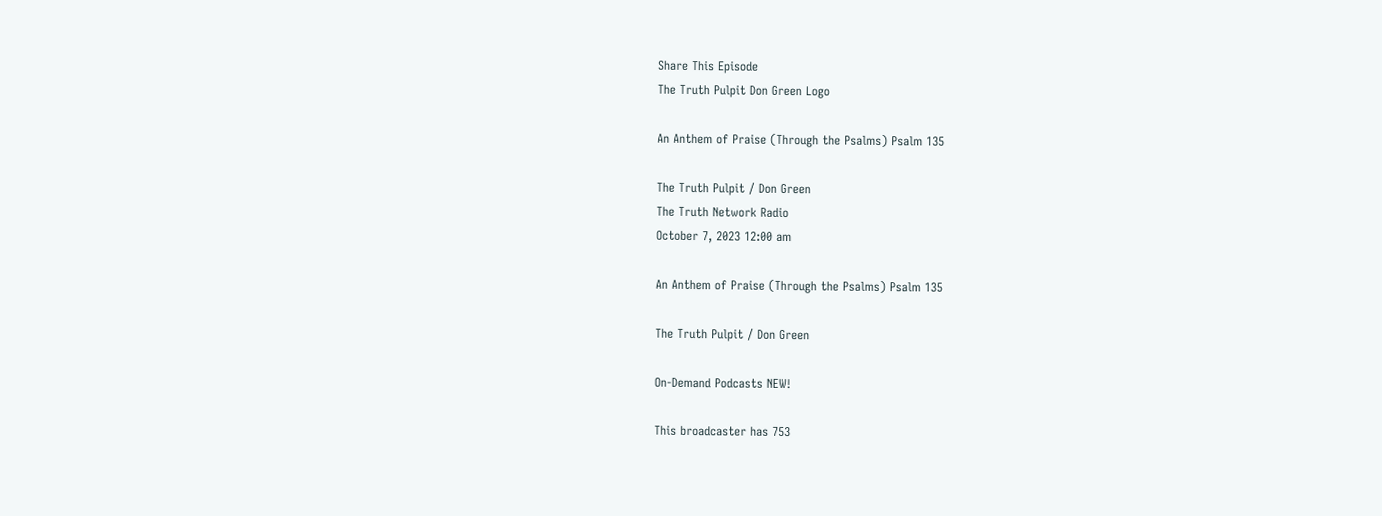Share This Episode
The Truth Pulpit Don Green Logo

An Anthem of Praise (Through the Psalms) Psalm 135

The Truth Pulpit / Don Green
The Truth Network Radio
October 7, 2023 12:00 am

An Anthem of Praise (Through the Psalms) Psalm 135

The Truth Pulpit / Don Green

On-Demand Podcasts NEW!

This broadcaster has 753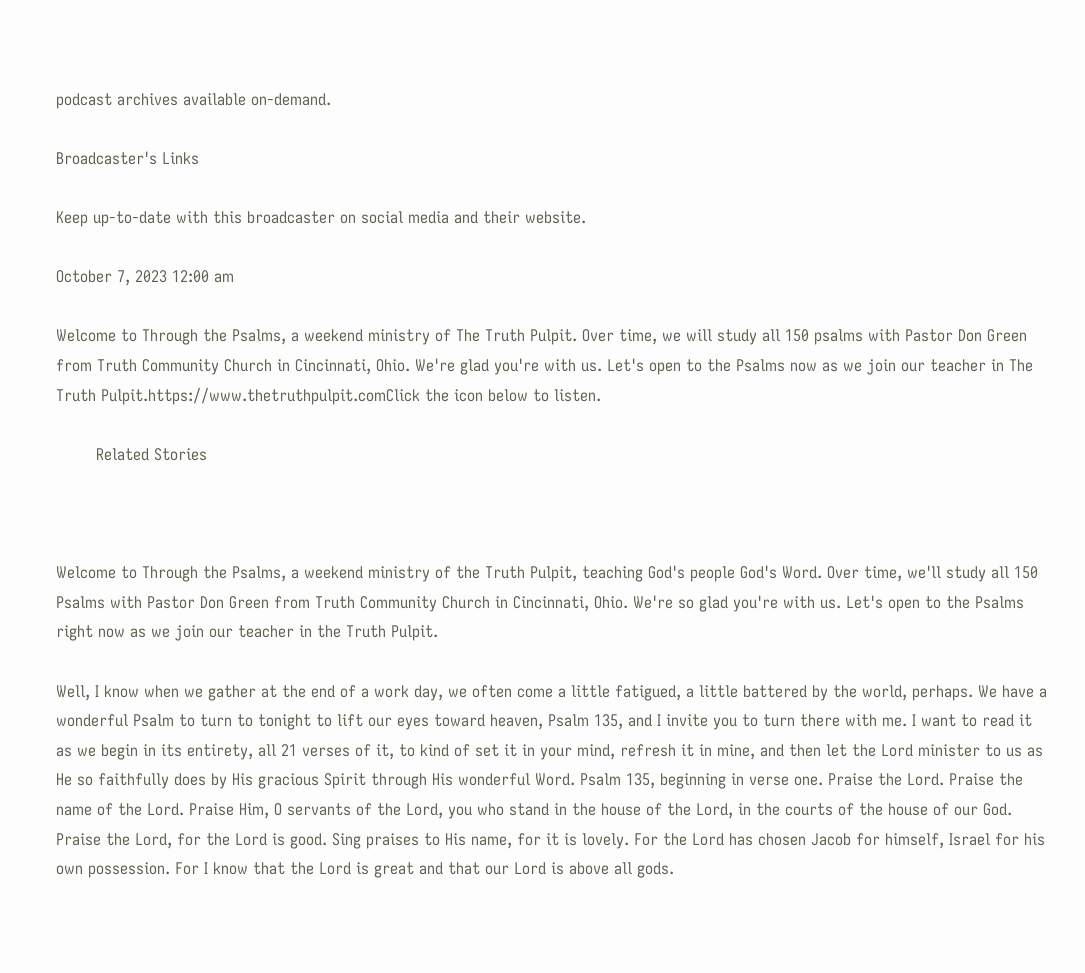podcast archives available on-demand.

Broadcaster's Links

Keep up-to-date with this broadcaster on social media and their website.

October 7, 2023 12:00 am

Welcome to Through the Psalms, a weekend ministry of The Truth Pulpit. Over time, we will study all 150 psalms with Pastor Don Green from Truth Community Church in Cincinnati, Ohio. We're glad you're with us. Let's open to the Psalms now as we join our teacher in The Truth Pulpit.https://www.thetruthpulpit.comClick the icon below to listen.

        Related Stories



Welcome to Through the Psalms, a weekend ministry of the Truth Pulpit, teaching God's people God's Word. Over time, we'll study all 150 Psalms with Pastor Don Green from Truth Community Church in Cincinnati, Ohio. We're so glad you're with us. Let's open to the Psalms right now as we join our teacher in the Truth Pulpit.

Well, I know when we gather at the end of a work day, we often come a little fatigued, a little battered by the world, perhaps. We have a wonderful Psalm to turn to tonight to lift our eyes toward heaven, Psalm 135, and I invite you to turn there with me. I want to read it as we begin in its entirety, all 21 verses of it, to kind of set it in your mind, refresh it in mine, and then let the Lord minister to us as He so faithfully does by His gracious Spirit through His wonderful Word. Psalm 135, beginning in verse one. Praise the Lord. Praise the name of the Lord. Praise Him, O servants of the Lord, you who stand in the house of the Lord, in the courts of the house of our God. Praise the Lord, for the Lord is good. Sing praises to His name, for it is lovely. For the Lord has chosen Jacob for himself, Israel for his own possession. For I know that the Lord is great and that our Lord is above all gods.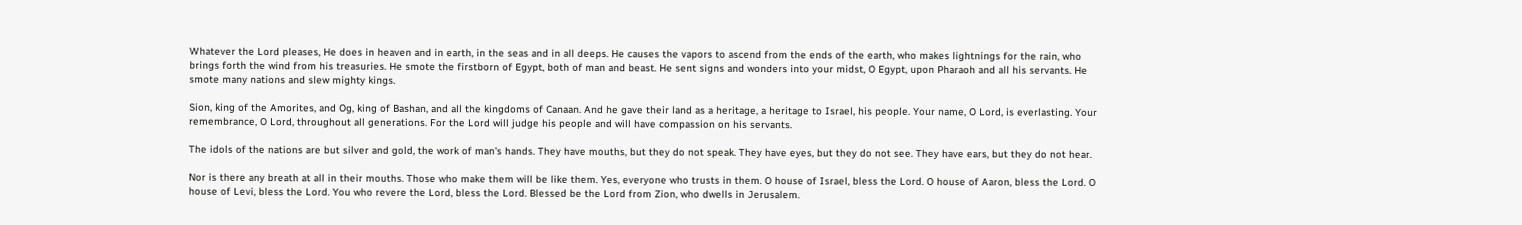Whatever the Lord pleases, He does in heaven and in earth, in the seas and in all deeps. He causes the vapors to ascend from the ends of the earth, who makes lightnings for the rain, who brings forth the wind from his treasuries. He smote the firstborn of Egypt, both of man and beast. He sent signs and wonders into your midst, O Egypt, upon Pharaoh and all his servants. He smote many nations and slew mighty kings.

Sion, king of the Amorites, and Og, king of Bashan, and all the kingdoms of Canaan. And he gave their land as a heritage, a heritage to Israel, his people. Your name, O Lord, is everlasting. Your remembrance, O Lord, throughout all generations. For the Lord will judge his people and will have compassion on his servants.

The idols of the nations are but silver and gold, the work of man's hands. They have mouths, but they do not speak. They have eyes, but they do not see. They have ears, but they do not hear.

Nor is there any breath at all in their mouths. Those who make them will be like them. Yes, everyone who trusts in them. O house of Israel, bless the Lord. O house of Aaron, bless the Lord. O house of Levi, bless the Lord. You who revere the Lord, bless the Lord. Blessed be the Lord from Zion, who dwells in Jerusalem.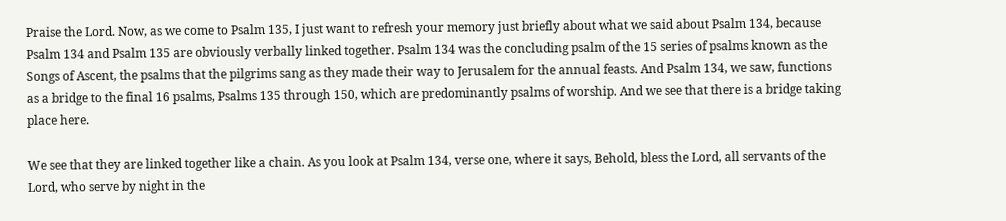Praise the Lord. Now, as we come to Psalm 135, I just want to refresh your memory just briefly about what we said about Psalm 134, because Psalm 134 and Psalm 135 are obviously verbally linked together. Psalm 134 was the concluding psalm of the 15 series of psalms known as the Songs of Ascent, the psalms that the pilgrims sang as they made their way to Jerusalem for the annual feasts. And Psalm 134, we saw, functions as a bridge to the final 16 psalms, Psalms 135 through 150, which are predominantly psalms of worship. And we see that there is a bridge taking place here.

We see that they are linked together like a chain. As you look at Psalm 134, verse one, where it says, Behold, bless the Lord, all servants of the Lord, who serve by night in the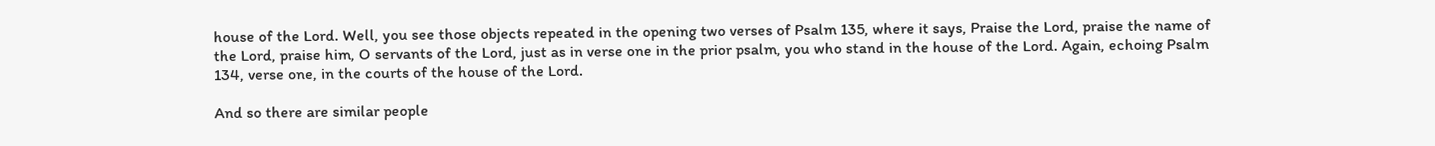house of the Lord. Well, you see those objects repeated in the opening two verses of Psalm 135, where it says, Praise the Lord, praise the name of the Lord, praise him, O servants of the Lord, just as in verse one in the prior psalm, you who stand in the house of the Lord. Again, echoing Psalm 134, verse one, in the courts of the house of the Lord.

And so there are similar people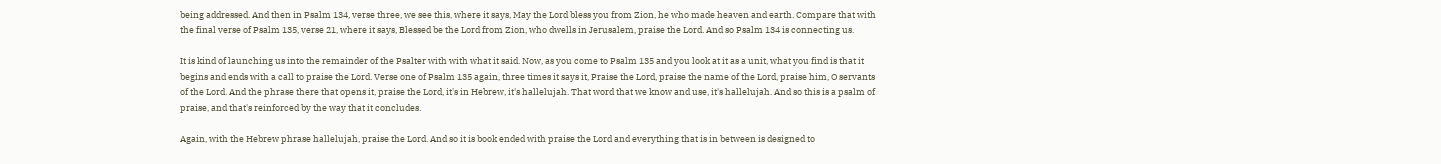being addressed. And then in Psalm 134, verse three, we see this, where it says, May the Lord bless you from Zion, he who made heaven and earth. Compare that with the final verse of Psalm 135, verse 21, where it says, Blessed be the Lord from Zion, who dwells in Jerusalem, praise the Lord. And so Psalm 134 is connecting us.

It is kind of launching us into the remainder of the Psalter with with what it said. Now, as you come to Psalm 135 and you look at it as a unit, what you find is that it begins and ends with a call to praise the Lord. Verse one of Psalm 135 again, three times it says it, Praise the Lord, praise the name of the Lord, praise him, O servants of the Lord. And the phrase there that opens it, praise the Lord, it's in Hebrew, it's hallelujah. That word that we know and use, it's hallelujah. And so this is a psalm of praise, and that's reinforced by the way that it concludes.

Again, with the Hebrew phrase hallelujah, praise the Lord. And so it is book ended with praise the Lord and everything that is in between is designed to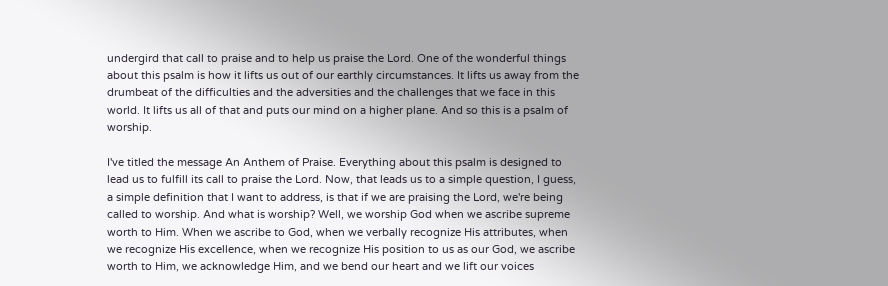undergird that call to praise and to help us praise the Lord. One of the wonderful things about this psalm is how it lifts us out of our earthly circumstances. It lifts us away from the drumbeat of the difficulties and the adversities and the challenges that we face in this world. It lifts us all of that and puts our mind on a higher plane. And so this is a psalm of worship.

I've titled the message An Anthem of Praise. Everything about this psalm is designed to lead us to fulfill its call to praise the Lord. Now, that leads us to a simple question, I guess, a simple definition that I want to address, is that if we are praising the Lord, we're being called to worship. And what is worship? Well, we worship God when we ascribe supreme worth to Him. When we ascribe to God, when we verbally recognize His attributes, when we recognize His excellence, when we recognize His position to us as our God, we ascribe worth to Him, we acknowledge Him, and we bend our heart and we lift our voices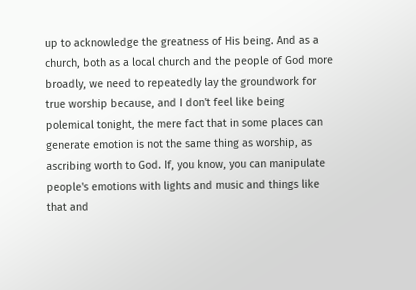up to acknowledge the greatness of His being. And as a church, both as a local church and the people of God more broadly, we need to repeatedly lay the groundwork for true worship because, and I don't feel like being polemical tonight, the mere fact that in some places can generate emotion is not the same thing as worship, as ascribing worth to God. If, you know, you can manipulate people's emotions with lights and music and things like that and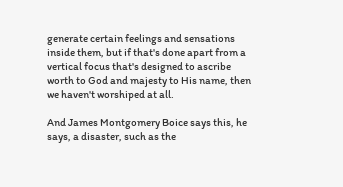generate certain feelings and sensations inside them, but if that's done apart from a vertical focus that's designed to ascribe worth to God and majesty to His name, then we haven't worshiped at all.

And James Montgomery Boice says this, he says, a disaster, such as the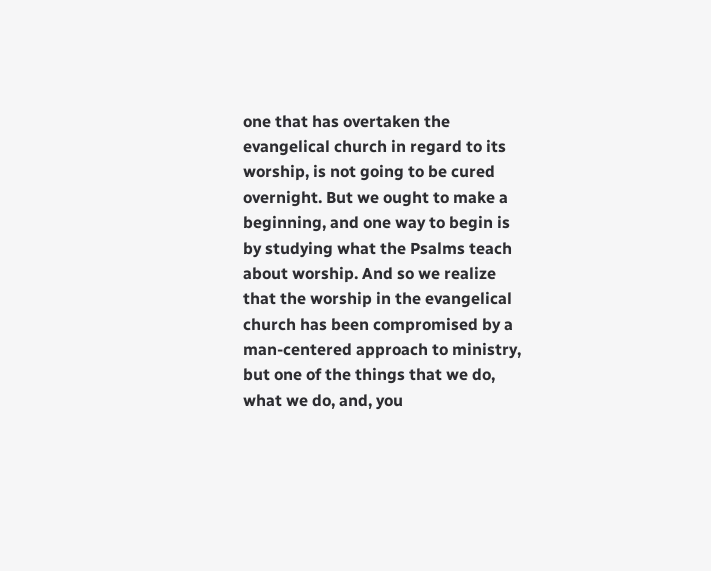one that has overtaken the evangelical church in regard to its worship, is not going to be cured overnight. But we ought to make a beginning, and one way to begin is by studying what the Psalms teach about worship. And so we realize that the worship in the evangelical church has been compromised by a man-centered approach to ministry, but one of the things that we do, what we do, and, you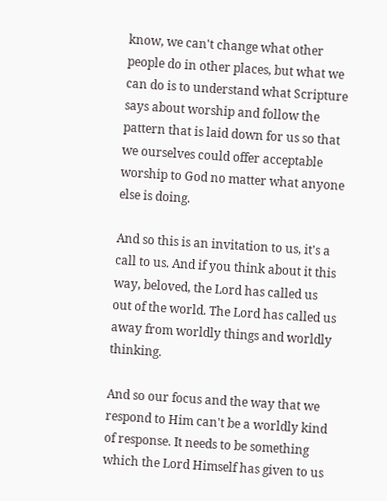know, we can't change what other people do in other places, but what we can do is to understand what Scripture says about worship and follow the pattern that is laid down for us so that we ourselves could offer acceptable worship to God no matter what anyone else is doing.

And so this is an invitation to us, it's a call to us. And if you think about it this way, beloved, the Lord has called us out of the world. The Lord has called us away from worldly things and worldly thinking.

And so our focus and the way that we respond to Him can't be a worldly kind of response. It needs to be something which the Lord Himself has given to us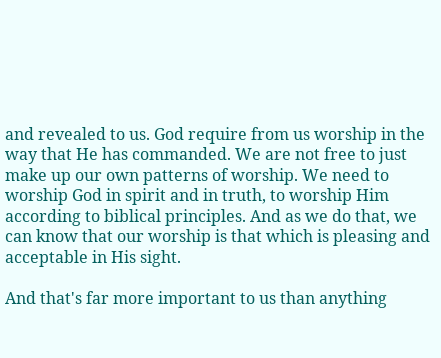and revealed to us. God require from us worship in the way that He has commanded. We are not free to just make up our own patterns of worship. We need to worship God in spirit and in truth, to worship Him according to biblical principles. And as we do that, we can know that our worship is that which is pleasing and acceptable in His sight.

And that's far more important to us than anything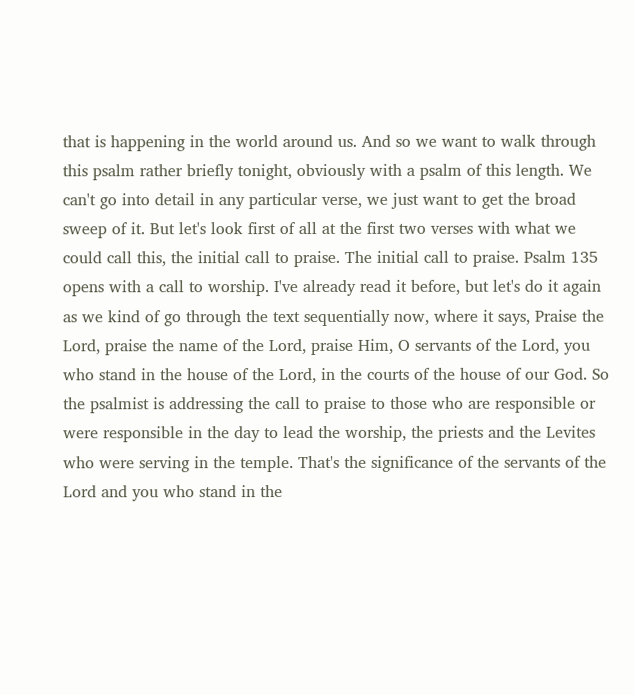that is happening in the world around us. And so we want to walk through this psalm rather briefly tonight, obviously with a psalm of this length. We can't go into detail in any particular verse, we just want to get the broad sweep of it. But let's look first of all at the first two verses with what we could call this, the initial call to praise. The initial call to praise. Psalm 135 opens with a call to worship. I've already read it before, but let's do it again as we kind of go through the text sequentially now, where it says, Praise the Lord, praise the name of the Lord, praise Him, O servants of the Lord, you who stand in the house of the Lord, in the courts of the house of our God. So the psalmist is addressing the call to praise to those who are responsible or were responsible in the day to lead the worship, the priests and the Levites who were serving in the temple. That's the significance of the servants of the Lord and you who stand in the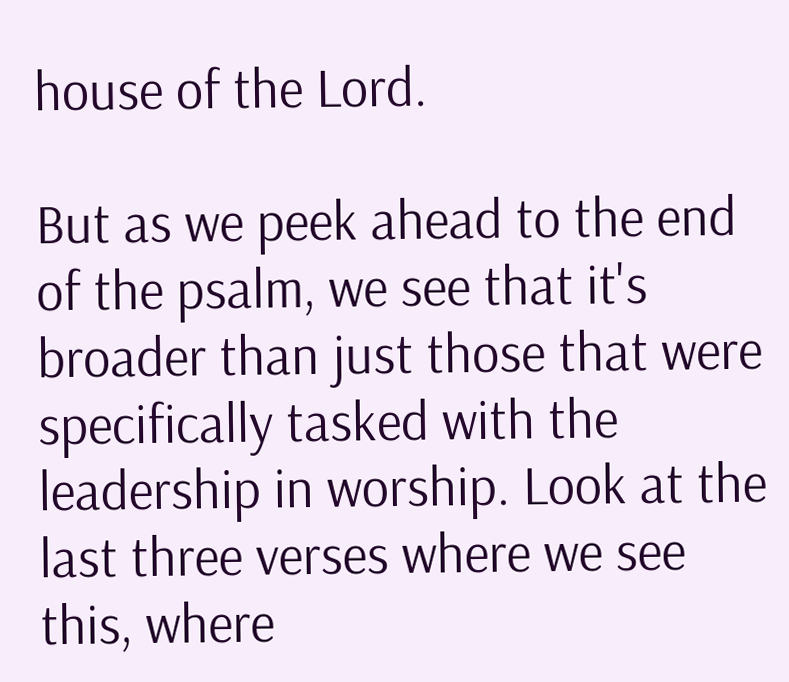house of the Lord.

But as we peek ahead to the end of the psalm, we see that it's broader than just those that were specifically tasked with the leadership in worship. Look at the last three verses where we see this, where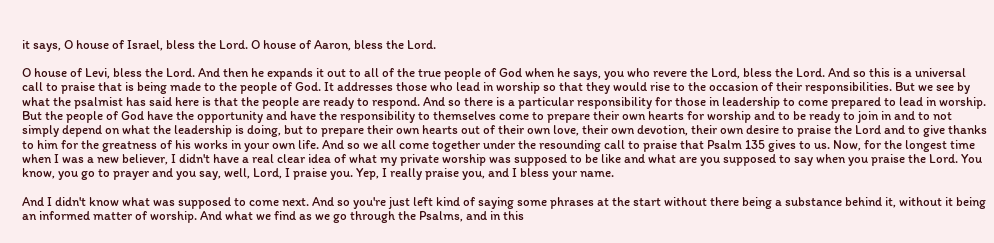it says, O house of Israel, bless the Lord. O house of Aaron, bless the Lord.

O house of Levi, bless the Lord. And then he expands it out to all of the true people of God when he says, you who revere the Lord, bless the Lord. And so this is a universal call to praise that is being made to the people of God. It addresses those who lead in worship so that they would rise to the occasion of their responsibilities. But we see by what the psalmist has said here is that the people are ready to respond. And so there is a particular responsibility for those in leadership to come prepared to lead in worship. But the people of God have the opportunity and have the responsibility to themselves come to prepare their own hearts for worship and to be ready to join in and to not simply depend on what the leadership is doing, but to prepare their own hearts out of their own love, their own devotion, their own desire to praise the Lord and to give thanks to him for the greatness of his works in your own life. And so we all come together under the resounding call to praise that Psalm 135 gives to us. Now, for the longest time when I was a new believer, I didn't have a real clear idea of what my private worship was supposed to be like and what are you supposed to say when you praise the Lord. You know, you go to prayer and you say, well, Lord, I praise you. Yep, I really praise you, and I bless your name.

And I didn't know what was supposed to come next. And so you're just left kind of saying some phrases at the start without there being a substance behind it, without it being an informed matter of worship. And what we find as we go through the Psalms, and in this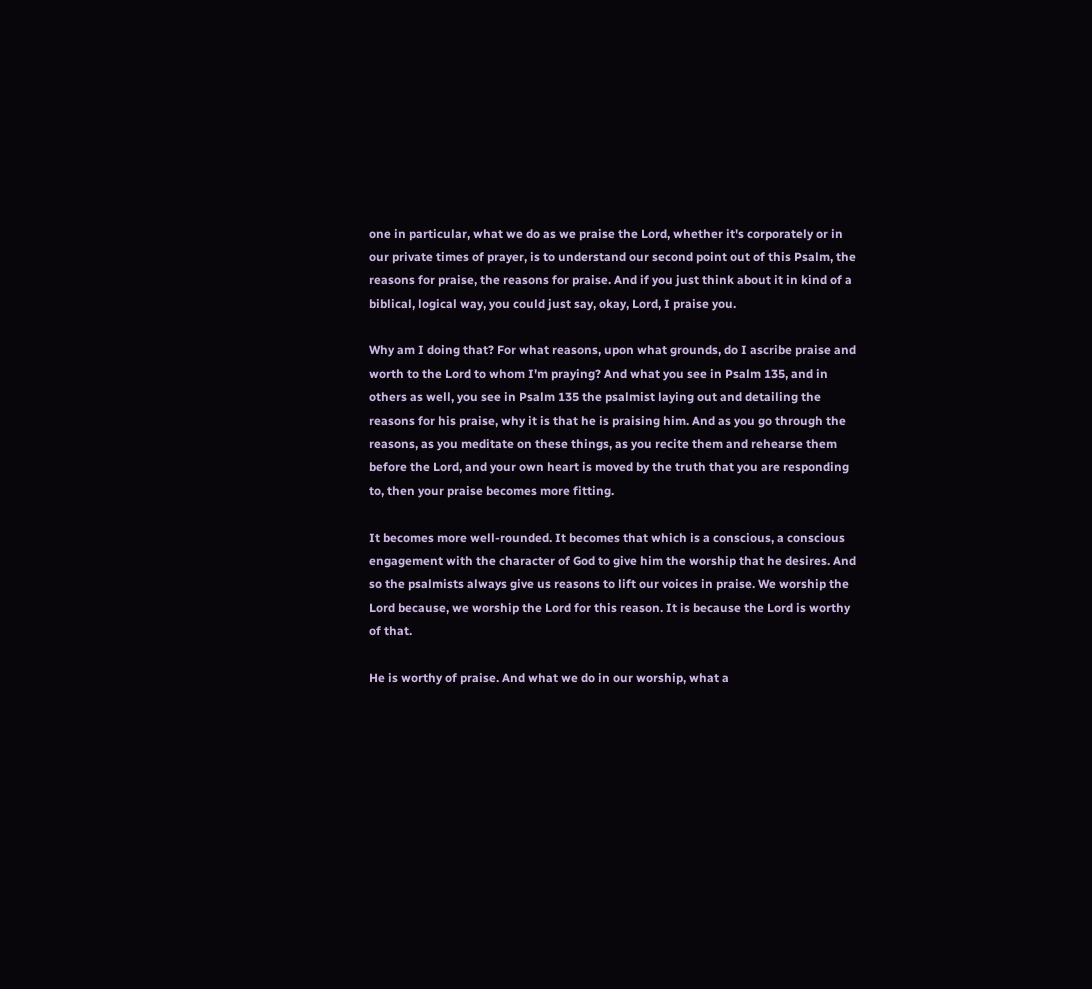one in particular, what we do as we praise the Lord, whether it's corporately or in our private times of prayer, is to understand our second point out of this Psalm, the reasons for praise, the reasons for praise. And if you just think about it in kind of a biblical, logical way, you could just say, okay, Lord, I praise you.

Why am I doing that? For what reasons, upon what grounds, do I ascribe praise and worth to the Lord to whom I'm praying? And what you see in Psalm 135, and in others as well, you see in Psalm 135 the psalmist laying out and detailing the reasons for his praise, why it is that he is praising him. And as you go through the reasons, as you meditate on these things, as you recite them and rehearse them before the Lord, and your own heart is moved by the truth that you are responding to, then your praise becomes more fitting.

It becomes more well-rounded. It becomes that which is a conscious, a conscious engagement with the character of God to give him the worship that he desires. And so the psalmists always give us reasons to lift our voices in praise. We worship the Lord because, we worship the Lord for this reason. It is because the Lord is worthy of that.

He is worthy of praise. And what we do in our worship, what a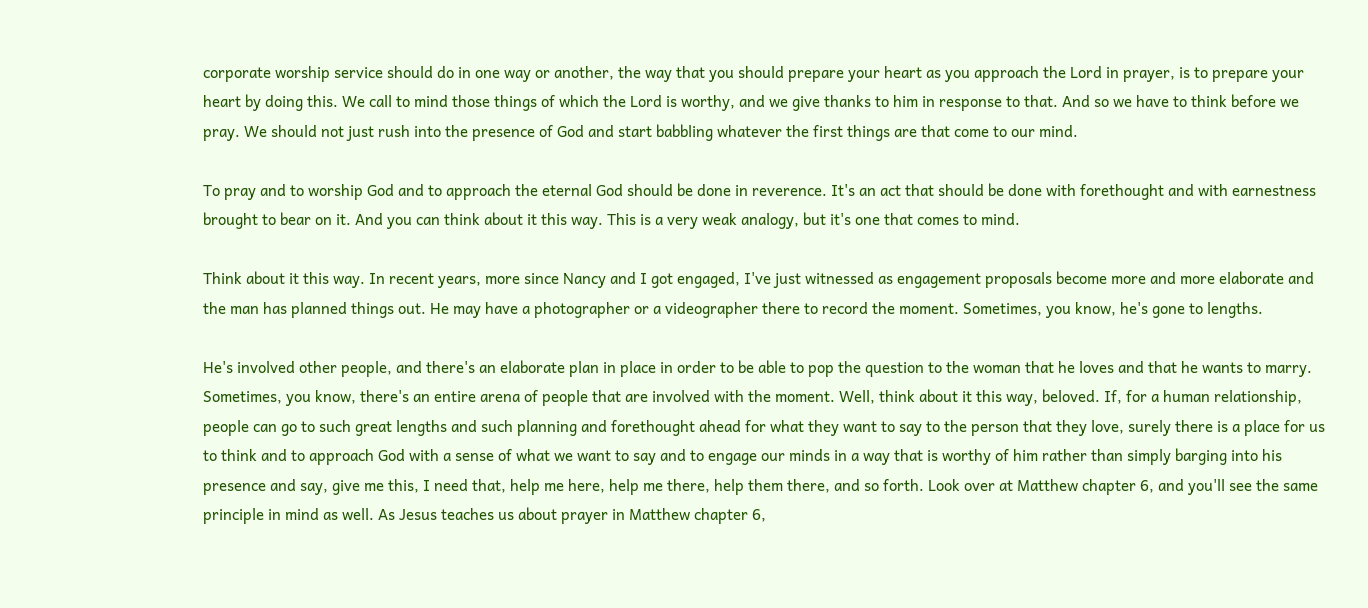corporate worship service should do in one way or another, the way that you should prepare your heart as you approach the Lord in prayer, is to prepare your heart by doing this. We call to mind those things of which the Lord is worthy, and we give thanks to him in response to that. And so we have to think before we pray. We should not just rush into the presence of God and start babbling whatever the first things are that come to our mind.

To pray and to worship God and to approach the eternal God should be done in reverence. It's an act that should be done with forethought and with earnestness brought to bear on it. And you can think about it this way. This is a very weak analogy, but it's one that comes to mind.

Think about it this way. In recent years, more since Nancy and I got engaged, I've just witnessed as engagement proposals become more and more elaborate and the man has planned things out. He may have a photographer or a videographer there to record the moment. Sometimes, you know, he's gone to lengths.

He's involved other people, and there's an elaborate plan in place in order to be able to pop the question to the woman that he loves and that he wants to marry. Sometimes, you know, there's an entire arena of people that are involved with the moment. Well, think about it this way, beloved. If, for a human relationship, people can go to such great lengths and such planning and forethought ahead for what they want to say to the person that they love, surely there is a place for us to think and to approach God with a sense of what we want to say and to engage our minds in a way that is worthy of him rather than simply barging into his presence and say, give me this, I need that, help me here, help me there, help them there, and so forth. Look over at Matthew chapter 6, and you'll see the same principle in mind as well. As Jesus teaches us about prayer in Matthew chapter 6,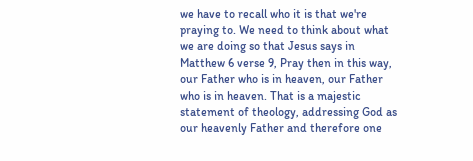we have to recall who it is that we're praying to. We need to think about what we are doing so that Jesus says in Matthew 6 verse 9, Pray then in this way, our Father who is in heaven, our Father who is in heaven. That is a majestic statement of theology, addressing God as our heavenly Father and therefore one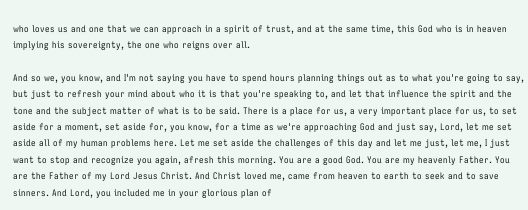who loves us and one that we can approach in a spirit of trust, and at the same time, this God who is in heaven implying his sovereignty, the one who reigns over all.

And so we, you know, and I'm not saying you have to spend hours planning things out as to what you're going to say, but just to refresh your mind about who it is that you're speaking to, and let that influence the spirit and the tone and the subject matter of what is to be said. There is a place for us, a very important place for us, to set aside for a moment, set aside for, you know, for a time as we're approaching God and just say, Lord, let me set aside all of my human problems here. Let me set aside the challenges of this day and let me just, let me, I just want to stop and recognize you again, afresh this morning. You are a good God. You are my heavenly Father. You are the Father of my Lord Jesus Christ. And Christ loved me, came from heaven to earth to seek and to save sinners. And Lord, you included me in your glorious plan of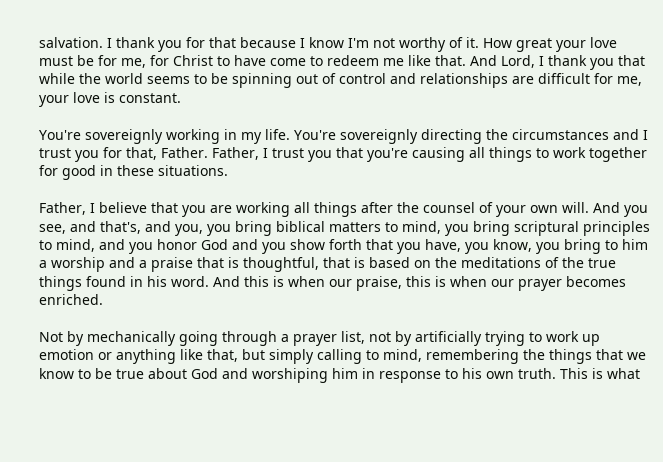salvation. I thank you for that because I know I'm not worthy of it. How great your love must be for me, for Christ to have come to redeem me like that. And Lord, I thank you that while the world seems to be spinning out of control and relationships are difficult for me, your love is constant.

You're sovereignly working in my life. You're sovereignly directing the circumstances and I trust you for that, Father. Father, I trust you that you're causing all things to work together for good in these situations.

Father, I believe that you are working all things after the counsel of your own will. And you see, and that's, and you, you bring biblical matters to mind, you bring scriptural principles to mind, and you honor God and you show forth that you have, you know, you bring to him a worship and a praise that is thoughtful, that is based on the meditations of the true things found in his word. And this is when our praise, this is when our prayer becomes enriched.

Not by mechanically going through a prayer list, not by artificially trying to work up emotion or anything like that, but simply calling to mind, remembering the things that we know to be true about God and worshiping him in response to his own truth. This is what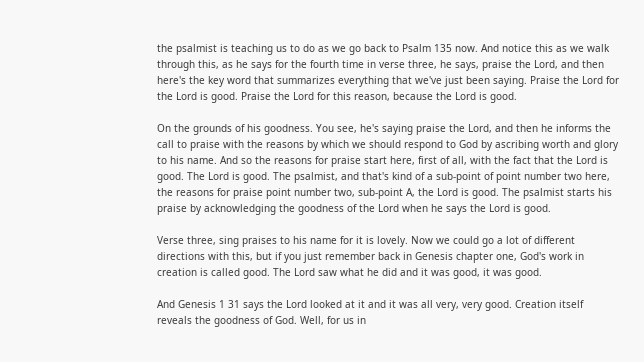the psalmist is teaching us to do as we go back to Psalm 135 now. And notice this as we walk through this, as he says for the fourth time in verse three, he says, praise the Lord, and then here's the key word that summarizes everything that we've just been saying. Praise the Lord for the Lord is good. Praise the Lord for this reason, because the Lord is good.

On the grounds of his goodness. You see, he's saying praise the Lord, and then he informs the call to praise with the reasons by which we should respond to God by ascribing worth and glory to his name. And so the reasons for praise start here, first of all, with the fact that the Lord is good. The Lord is good. The psalmist, and that's kind of a sub-point of point number two here, the reasons for praise point number two, sub-point A, the Lord is good. The psalmist starts his praise by acknowledging the goodness of the Lord when he says the Lord is good.

Verse three, sing praises to his name for it is lovely. Now we could go a lot of different directions with this, but if you just remember back in Genesis chapter one, God's work in creation is called good. The Lord saw what he did and it was good, it was good.

And Genesis 1 31 says the Lord looked at it and it was all very, very good. Creation itself reveals the goodness of God. Well, for us in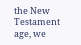the New Testament age, we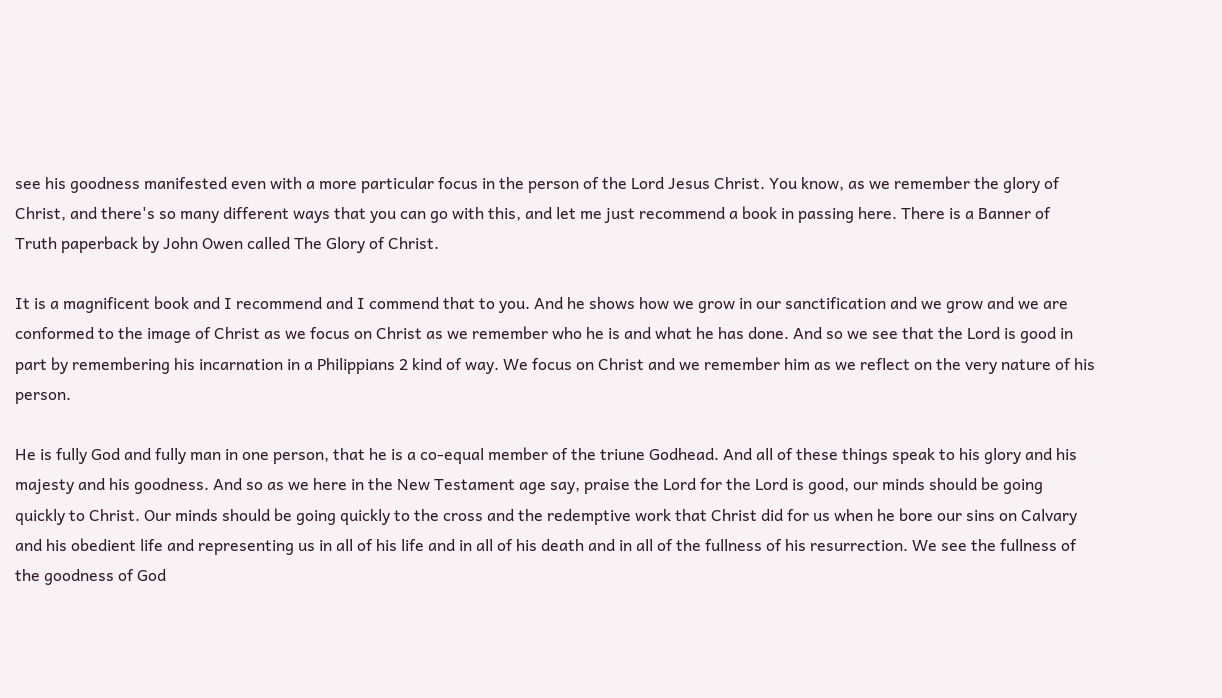see his goodness manifested even with a more particular focus in the person of the Lord Jesus Christ. You know, as we remember the glory of Christ, and there's so many different ways that you can go with this, and let me just recommend a book in passing here. There is a Banner of Truth paperback by John Owen called The Glory of Christ.

It is a magnificent book and I recommend and I commend that to you. And he shows how we grow in our sanctification and we grow and we are conformed to the image of Christ as we focus on Christ as we remember who he is and what he has done. And so we see that the Lord is good in part by remembering his incarnation in a Philippians 2 kind of way. We focus on Christ and we remember him as we reflect on the very nature of his person.

He is fully God and fully man in one person, that he is a co-equal member of the triune Godhead. And all of these things speak to his glory and his majesty and his goodness. And so as we here in the New Testament age say, praise the Lord for the Lord is good, our minds should be going quickly to Christ. Our minds should be going quickly to the cross and the redemptive work that Christ did for us when he bore our sins on Calvary and his obedient life and representing us in all of his life and in all of his death and in all of the fullness of his resurrection. We see the fullness of the goodness of God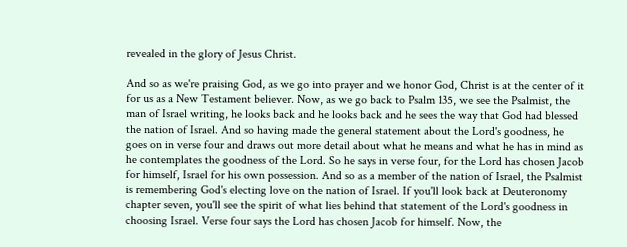revealed in the glory of Jesus Christ.

And so as we're praising God, as we go into prayer and we honor God, Christ is at the center of it for us as a New Testament believer. Now, as we go back to Psalm 135, we see the Psalmist, the man of Israel writing, he looks back and he looks back and he sees the way that God had blessed the nation of Israel. And so having made the general statement about the Lord's goodness, he goes on in verse four and draws out more detail about what he means and what he has in mind as he contemplates the goodness of the Lord. So he says in verse four, for the Lord has chosen Jacob for himself, Israel for his own possession. And so as a member of the nation of Israel, the Psalmist is remembering God's electing love on the nation of Israel. If you'll look back at Deuteronomy chapter seven, you'll see the spirit of what lies behind that statement of the Lord's goodness in choosing Israel. Verse four says the Lord has chosen Jacob for himself. Now, the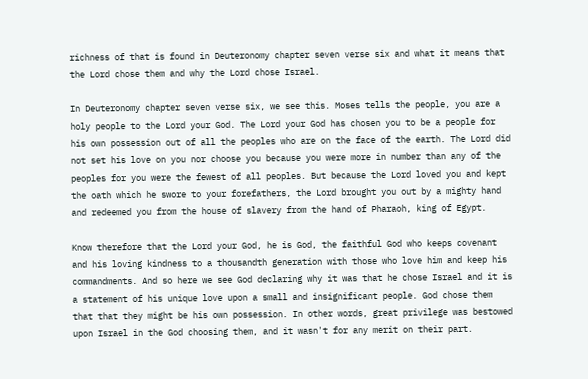richness of that is found in Deuteronomy chapter seven verse six and what it means that the Lord chose them and why the Lord chose Israel.

In Deuteronomy chapter seven verse six, we see this. Moses tells the people, you are a holy people to the Lord your God. The Lord your God has chosen you to be a people for his own possession out of all the peoples who are on the face of the earth. The Lord did not set his love on you nor choose you because you were more in number than any of the peoples for you were the fewest of all peoples. But because the Lord loved you and kept the oath which he swore to your forefathers, the Lord brought you out by a mighty hand and redeemed you from the house of slavery from the hand of Pharaoh, king of Egypt.

Know therefore that the Lord your God, he is God, the faithful God who keeps covenant and his loving kindness to a thousandth generation with those who love him and keep his commandments. And so here we see God declaring why it was that he chose Israel and it is a statement of his unique love upon a small and insignificant people. God chose them that that they might be his own possession. In other words, great privilege was bestowed upon Israel in the God choosing them, and it wasn't for any merit on their part.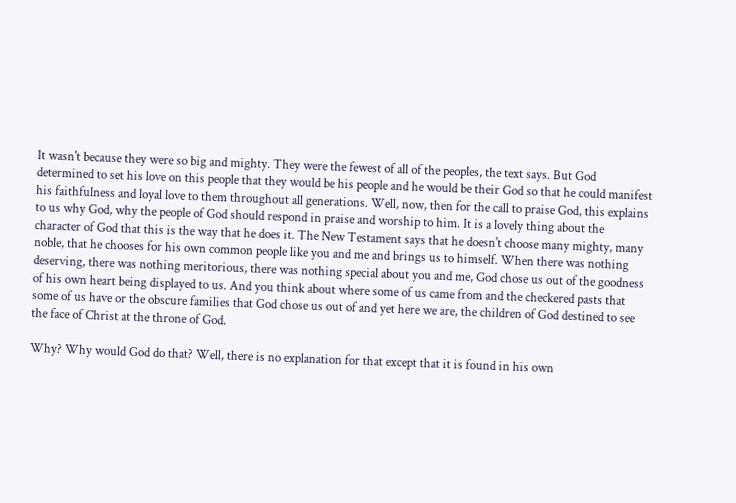It wasn't because they were so big and mighty. They were the fewest of all of the peoples, the text says. But God determined to set his love on this people that they would be his people and he would be their God so that he could manifest his faithfulness and loyal love to them throughout all generations. Well, now, then for the call to praise God, this explains to us why God, why the people of God should respond in praise and worship to him. It is a lovely thing about the character of God that this is the way that he does it. The New Testament says that he doesn't choose many mighty, many noble, that he chooses for his own common people like you and me and brings us to himself. When there was nothing deserving, there was nothing meritorious, there was nothing special about you and me, God chose us out of the goodness of his own heart being displayed to us. And you think about where some of us came from and the checkered pasts that some of us have or the obscure families that God chose us out of and yet here we are, the children of God destined to see the face of Christ at the throne of God.

Why? Why would God do that? Well, there is no explanation for that except that it is found in his own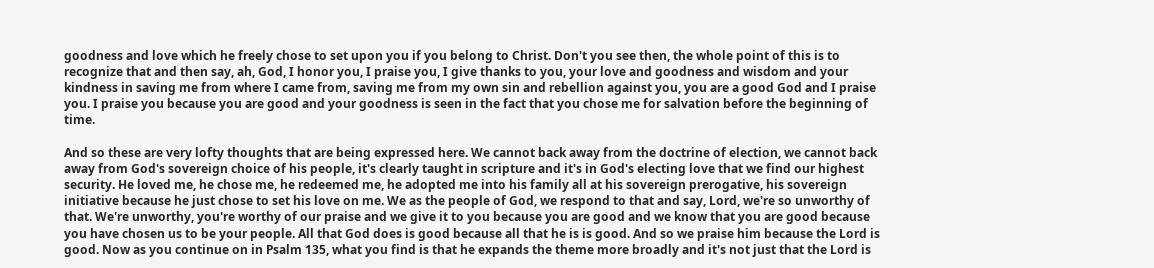goodness and love which he freely chose to set upon you if you belong to Christ. Don't you see then, the whole point of this is to recognize that and then say, ah, God, I honor you, I praise you, I give thanks to you, your love and goodness and wisdom and your kindness in saving me from where I came from, saving me from my own sin and rebellion against you, you are a good God and I praise you. I praise you because you are good and your goodness is seen in the fact that you chose me for salvation before the beginning of time.

And so these are very lofty thoughts that are being expressed here. We cannot back away from the doctrine of election, we cannot back away from God's sovereign choice of his people, it's clearly taught in scripture and it's in God's electing love that we find our highest security. He loved me, he chose me, he redeemed me, he adopted me into his family all at his sovereign prerogative, his sovereign initiative because he just chose to set his love on me. We as the people of God, we respond to that and say, Lord, we're so unworthy of that. We're unworthy, you're worthy of our praise and we give it to you because you are good and we know that you are good because you have chosen us to be your people. All that God does is good because all that he is is good. And so we praise him because the Lord is good. Now as you continue on in Psalm 135, what you find is that he expands the theme more broadly and it's not just that the Lord is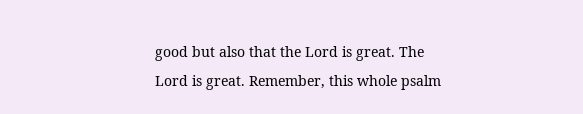good but also that the Lord is great. The Lord is great. Remember, this whole psalm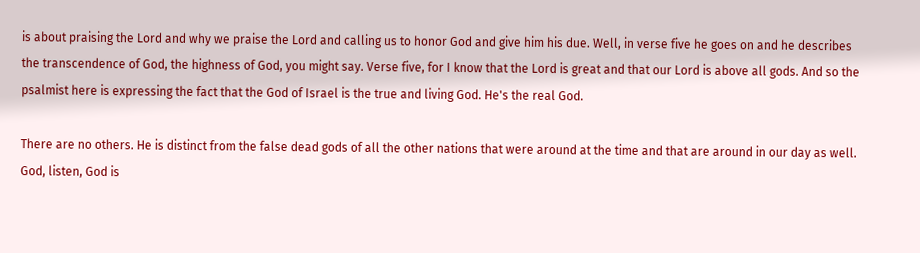is about praising the Lord and why we praise the Lord and calling us to honor God and give him his due. Well, in verse five he goes on and he describes the transcendence of God, the highness of God, you might say. Verse five, for I know that the Lord is great and that our Lord is above all gods. And so the psalmist here is expressing the fact that the God of Israel is the true and living God. He's the real God.

There are no others. He is distinct from the false dead gods of all the other nations that were around at the time and that are around in our day as well. God, listen, God is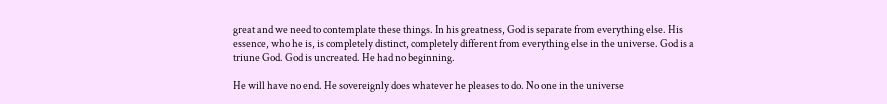great and we need to contemplate these things. In his greatness, God is separate from everything else. His essence, who he is, is completely distinct, completely different from everything else in the universe. God is a triune God. God is uncreated. He had no beginning.

He will have no end. He sovereignly does whatever he pleases to do. No one in the universe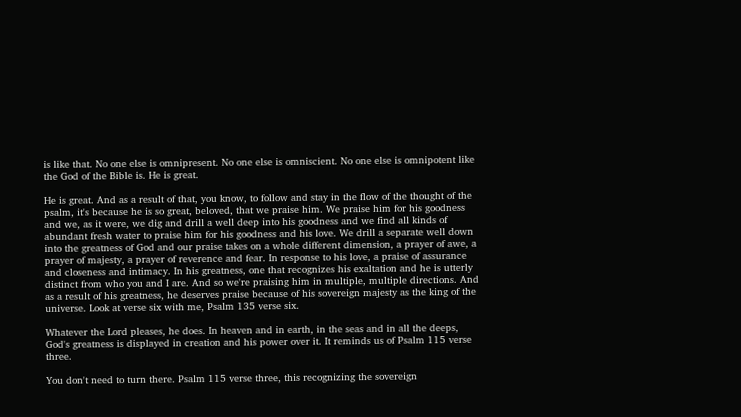is like that. No one else is omnipresent. No one else is omniscient. No one else is omnipotent like the God of the Bible is. He is great.

He is great. And as a result of that, you know, to follow and stay in the flow of the thought of the psalm, it's because he is so great, beloved, that we praise him. We praise him for his goodness and we, as it were, we dig and drill a well deep into his goodness and we find all kinds of abundant fresh water to praise him for his goodness and his love. We drill a separate well down into the greatness of God and our praise takes on a whole different dimension, a prayer of awe, a prayer of majesty, a prayer of reverence and fear. In response to his love, a praise of assurance and closeness and intimacy. In his greatness, one that recognizes his exaltation and he is utterly distinct from who you and I are. And so we're praising him in multiple, multiple directions. And as a result of his greatness, he deserves praise because of his sovereign majesty as the king of the universe. Look at verse six with me, Psalm 135 verse six.

Whatever the Lord pleases, he does. In heaven and in earth, in the seas and in all the deeps, God's greatness is displayed in creation and his power over it. It reminds us of Psalm 115 verse three.

You don't need to turn there. Psalm 115 verse three, this recognizing the sovereign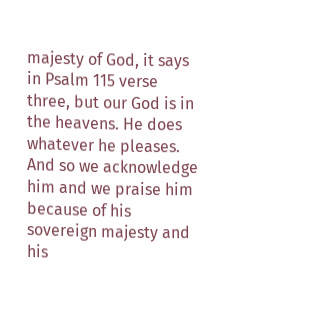majesty of God, it says in Psalm 115 verse three, but our God is in the heavens. He does whatever he pleases. And so we acknowledge him and we praise him because of his sovereign majesty and his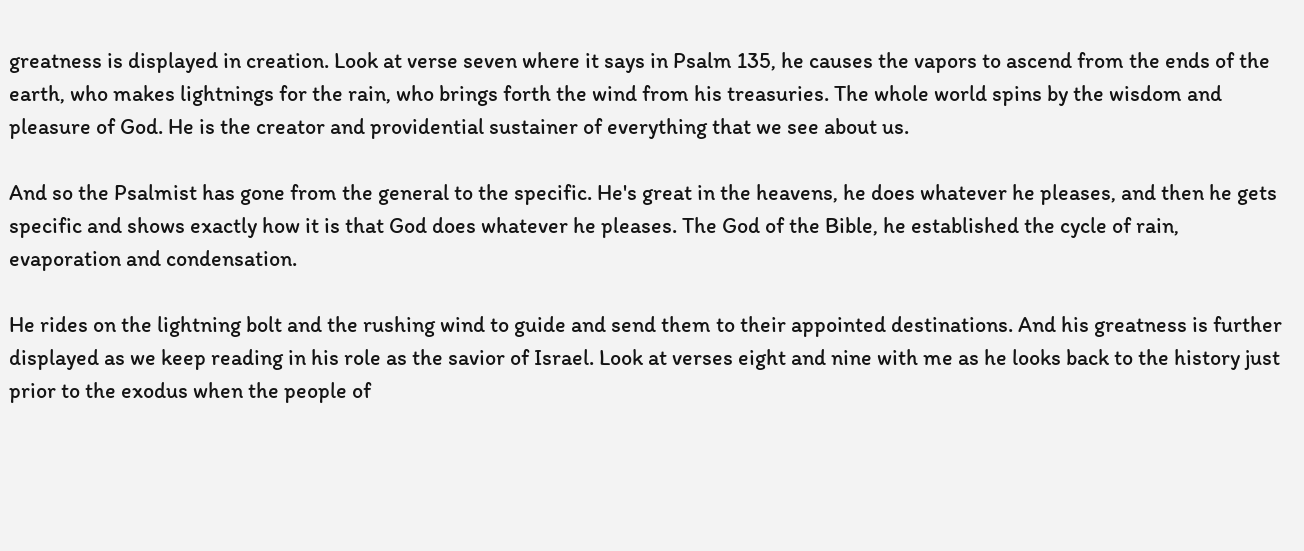greatness is displayed in creation. Look at verse seven where it says in Psalm 135, he causes the vapors to ascend from the ends of the earth, who makes lightnings for the rain, who brings forth the wind from his treasuries. The whole world spins by the wisdom and pleasure of God. He is the creator and providential sustainer of everything that we see about us.

And so the Psalmist has gone from the general to the specific. He's great in the heavens, he does whatever he pleases, and then he gets specific and shows exactly how it is that God does whatever he pleases. The God of the Bible, he established the cycle of rain, evaporation and condensation.

He rides on the lightning bolt and the rushing wind to guide and send them to their appointed destinations. And his greatness is further displayed as we keep reading in his role as the savior of Israel. Look at verses eight and nine with me as he looks back to the history just prior to the exodus when the people of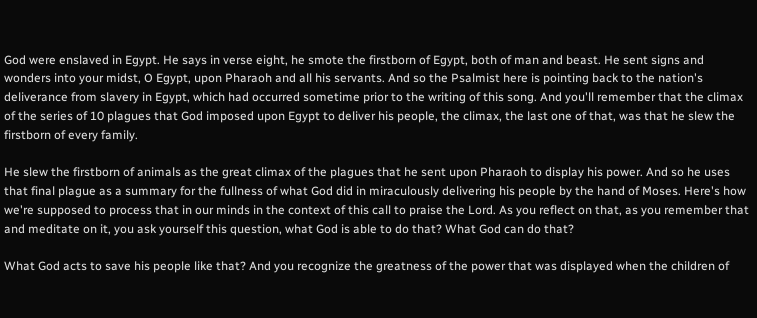God were enslaved in Egypt. He says in verse eight, he smote the firstborn of Egypt, both of man and beast. He sent signs and wonders into your midst, O Egypt, upon Pharaoh and all his servants. And so the Psalmist here is pointing back to the nation's deliverance from slavery in Egypt, which had occurred sometime prior to the writing of this song. And you'll remember that the climax of the series of 10 plagues that God imposed upon Egypt to deliver his people, the climax, the last one of that, was that he slew the firstborn of every family.

He slew the firstborn of animals as the great climax of the plagues that he sent upon Pharaoh to display his power. And so he uses that final plague as a summary for the fullness of what God did in miraculously delivering his people by the hand of Moses. Here's how we're supposed to process that in our minds in the context of this call to praise the Lord. As you reflect on that, as you remember that and meditate on it, you ask yourself this question, what God is able to do that? What God can do that?

What God acts to save his people like that? And you recognize the greatness of the power that was displayed when the children of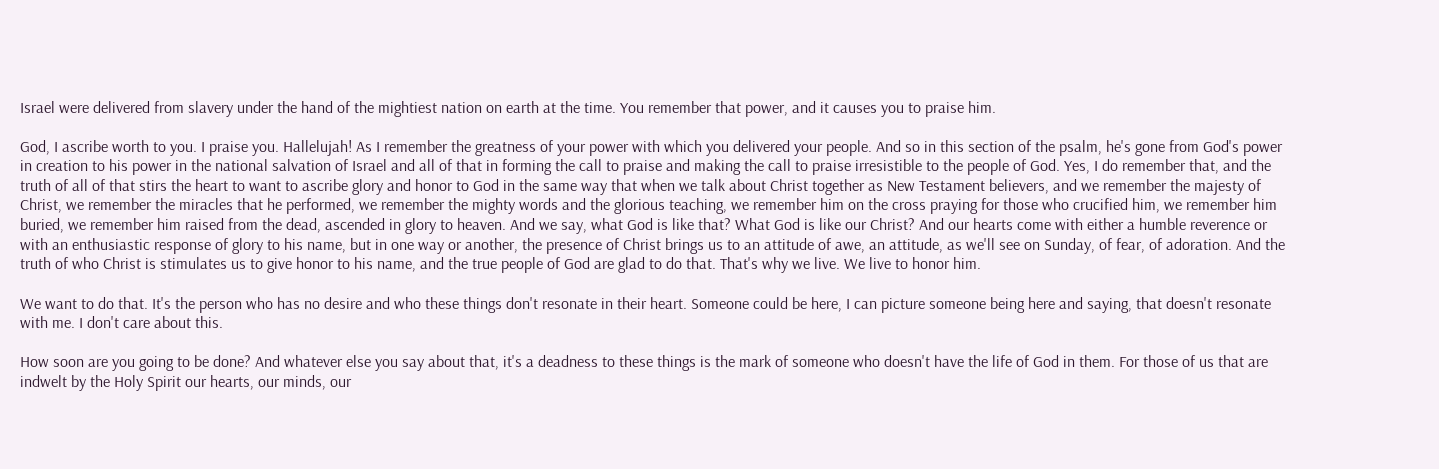Israel were delivered from slavery under the hand of the mightiest nation on earth at the time. You remember that power, and it causes you to praise him.

God, I ascribe worth to you. I praise you. Hallelujah! As I remember the greatness of your power with which you delivered your people. And so in this section of the psalm, he's gone from God's power in creation to his power in the national salvation of Israel and all of that in forming the call to praise and making the call to praise irresistible to the people of God. Yes, I do remember that, and the truth of all of that stirs the heart to want to ascribe glory and honor to God in the same way that when we talk about Christ together as New Testament believers, and we remember the majesty of Christ, we remember the miracles that he performed, we remember the mighty words and the glorious teaching, we remember him on the cross praying for those who crucified him, we remember him buried, we remember him raised from the dead, ascended in glory to heaven. And we say, what God is like that? What God is like our Christ? And our hearts come with either a humble reverence or with an enthusiastic response of glory to his name, but in one way or another, the presence of Christ brings us to an attitude of awe, an attitude, as we'll see on Sunday, of fear, of adoration. And the truth of who Christ is stimulates us to give honor to his name, and the true people of God are glad to do that. That's why we live. We live to honor him.

We want to do that. It's the person who has no desire and who these things don't resonate in their heart. Someone could be here, I can picture someone being here and saying, that doesn't resonate with me. I don't care about this.

How soon are you going to be done? And whatever else you say about that, it's a deadness to these things is the mark of someone who doesn't have the life of God in them. For those of us that are indwelt by the Holy Spirit our hearts, our minds, our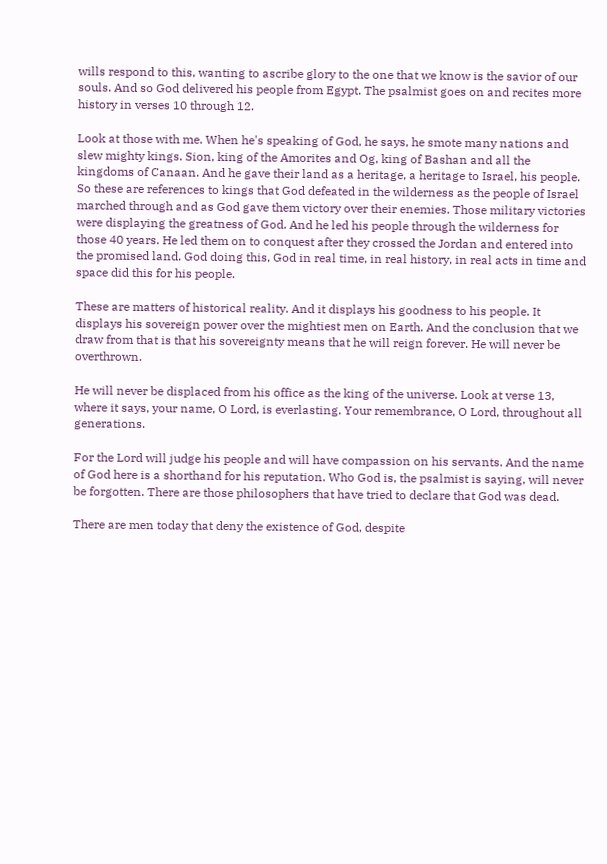wills respond to this, wanting to ascribe glory to the one that we know is the savior of our souls. And so God delivered his people from Egypt. The psalmist goes on and recites more history in verses 10 through 12.

Look at those with me. When he's speaking of God, he says, he smote many nations and slew mighty kings. Sion, king of the Amorites and Og, king of Bashan and all the kingdoms of Canaan. And he gave their land as a heritage, a heritage to Israel, his people. So these are references to kings that God defeated in the wilderness as the people of Israel marched through and as God gave them victory over their enemies. Those military victories were displaying the greatness of God. And he led his people through the wilderness for those 40 years. He led them on to conquest after they crossed the Jordan and entered into the promised land. God doing this, God in real time, in real history, in real acts in time and space did this for his people.

These are matters of historical reality. And it displays his goodness to his people. It displays his sovereign power over the mightiest men on Earth. And the conclusion that we draw from that is that his sovereignty means that he will reign forever. He will never be overthrown.

He will never be displaced from his office as the king of the universe. Look at verse 13, where it says, your name, O Lord, is everlasting. Your remembrance, O Lord, throughout all generations.

For the Lord will judge his people and will have compassion on his servants. And the name of God here is a shorthand for his reputation. Who God is, the psalmist is saying, will never be forgotten. There are those philosophers that have tried to declare that God was dead.

There are men today that deny the existence of God, despite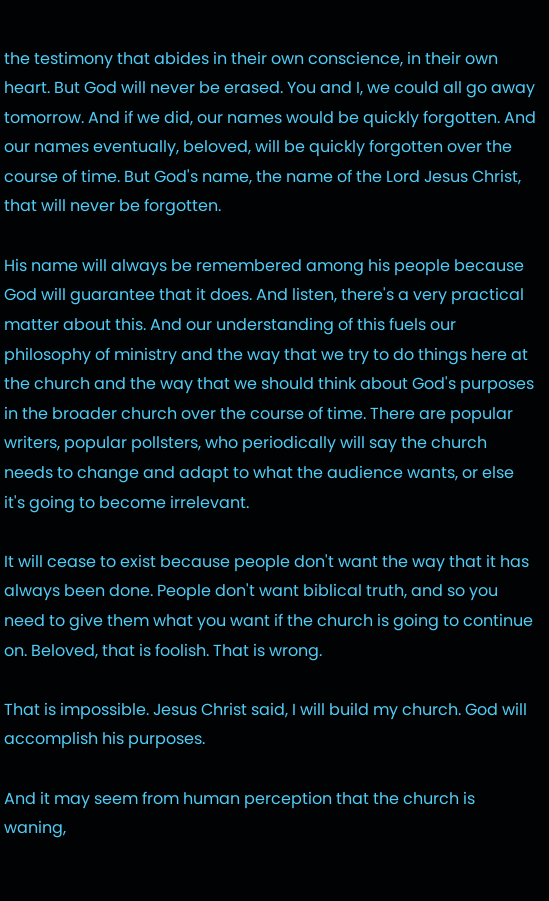the testimony that abides in their own conscience, in their own heart. But God will never be erased. You and I, we could all go away tomorrow. And if we did, our names would be quickly forgotten. And our names eventually, beloved, will be quickly forgotten over the course of time. But God's name, the name of the Lord Jesus Christ, that will never be forgotten.

His name will always be remembered among his people because God will guarantee that it does. And listen, there's a very practical matter about this. And our understanding of this fuels our philosophy of ministry and the way that we try to do things here at the church and the way that we should think about God's purposes in the broader church over the course of time. There are popular writers, popular pollsters, who periodically will say the church needs to change and adapt to what the audience wants, or else it's going to become irrelevant.

It will cease to exist because people don't want the way that it has always been done. People don't want biblical truth, and so you need to give them what you want if the church is going to continue on. Beloved, that is foolish. That is wrong.

That is impossible. Jesus Christ said, I will build my church. God will accomplish his purposes.

And it may seem from human perception that the church is waning,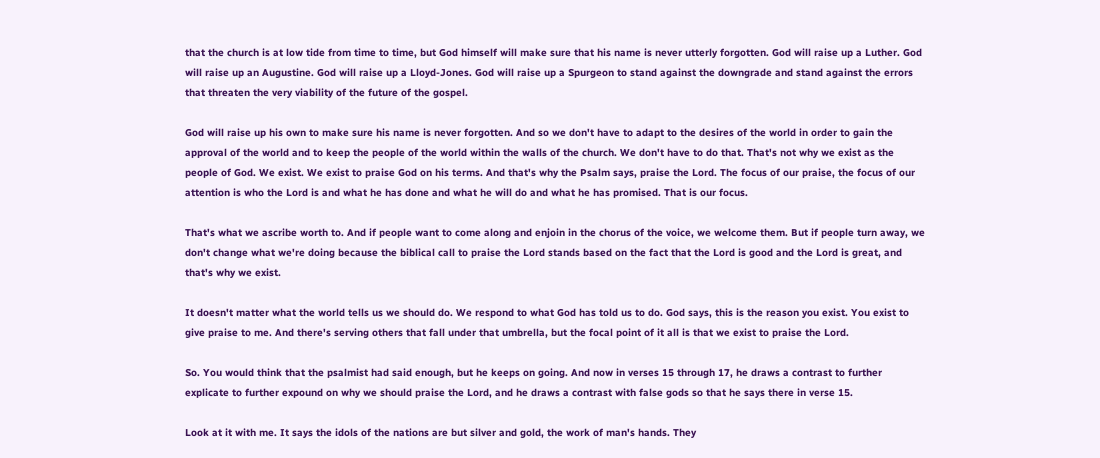that the church is at low tide from time to time, but God himself will make sure that his name is never utterly forgotten. God will raise up a Luther. God will raise up an Augustine. God will raise up a Lloyd-Jones. God will raise up a Spurgeon to stand against the downgrade and stand against the errors that threaten the very viability of the future of the gospel.

God will raise up his own to make sure his name is never forgotten. And so we don't have to adapt to the desires of the world in order to gain the approval of the world and to keep the people of the world within the walls of the church. We don't have to do that. That's not why we exist as the people of God. We exist. We exist to praise God on his terms. And that's why the Psalm says, praise the Lord. The focus of our praise, the focus of our attention is who the Lord is and what he has done and what he will do and what he has promised. That is our focus.

That's what we ascribe worth to. And if people want to come along and enjoin in the chorus of the voice, we welcome them. But if people turn away, we don't change what we're doing because the biblical call to praise the Lord stands based on the fact that the Lord is good and the Lord is great, and that's why we exist.

It doesn't matter what the world tells us we should do. We respond to what God has told us to do. God says, this is the reason you exist. You exist to give praise to me. And there's serving others that fall under that umbrella, but the focal point of it all is that we exist to praise the Lord.

So. You would think that the psalmist had said enough, but he keeps on going. And now in verses 15 through 17, he draws a contrast to further explicate to further expound on why we should praise the Lord, and he draws a contrast with false gods so that he says there in verse 15.

Look at it with me. It says the idols of the nations are but silver and gold, the work of man's hands. They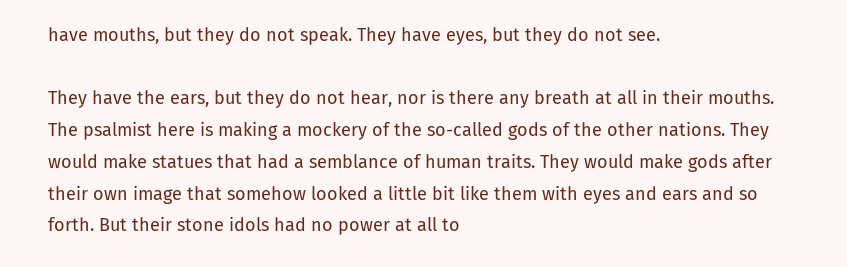have mouths, but they do not speak. They have eyes, but they do not see.

They have the ears, but they do not hear, nor is there any breath at all in their mouths. The psalmist here is making a mockery of the so-called gods of the other nations. They would make statues that had a semblance of human traits. They would make gods after their own image that somehow looked a little bit like them with eyes and ears and so forth. But their stone idols had no power at all to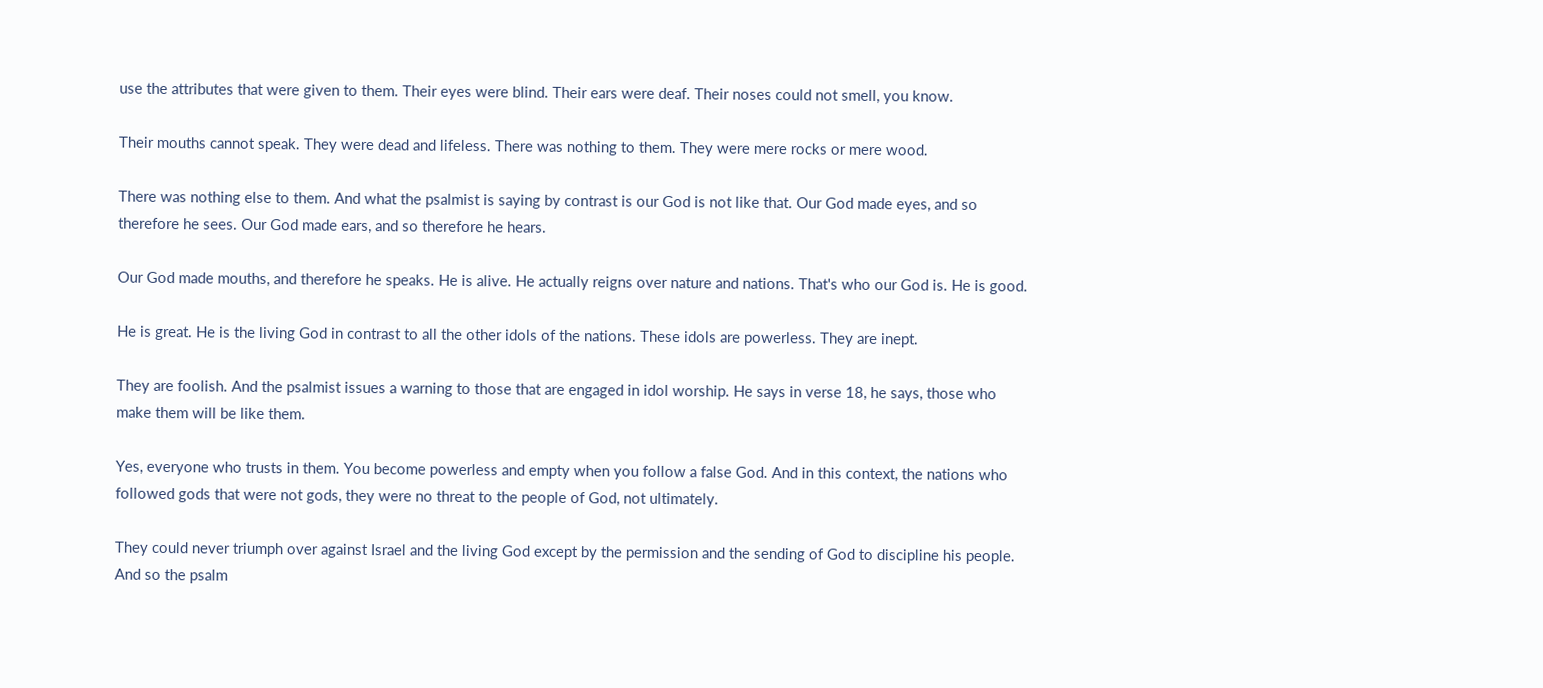use the attributes that were given to them. Their eyes were blind. Their ears were deaf. Their noses could not smell, you know.

Their mouths cannot speak. They were dead and lifeless. There was nothing to them. They were mere rocks or mere wood.

There was nothing else to them. And what the psalmist is saying by contrast is our God is not like that. Our God made eyes, and so therefore he sees. Our God made ears, and so therefore he hears.

Our God made mouths, and therefore he speaks. He is alive. He actually reigns over nature and nations. That's who our God is. He is good.

He is great. He is the living God in contrast to all the other idols of the nations. These idols are powerless. They are inept.

They are foolish. And the psalmist issues a warning to those that are engaged in idol worship. He says in verse 18, he says, those who make them will be like them.

Yes, everyone who trusts in them. You become powerless and empty when you follow a false God. And in this context, the nations who followed gods that were not gods, they were no threat to the people of God, not ultimately.

They could never triumph over against Israel and the living God except by the permission and the sending of God to discipline his people. And so the psalm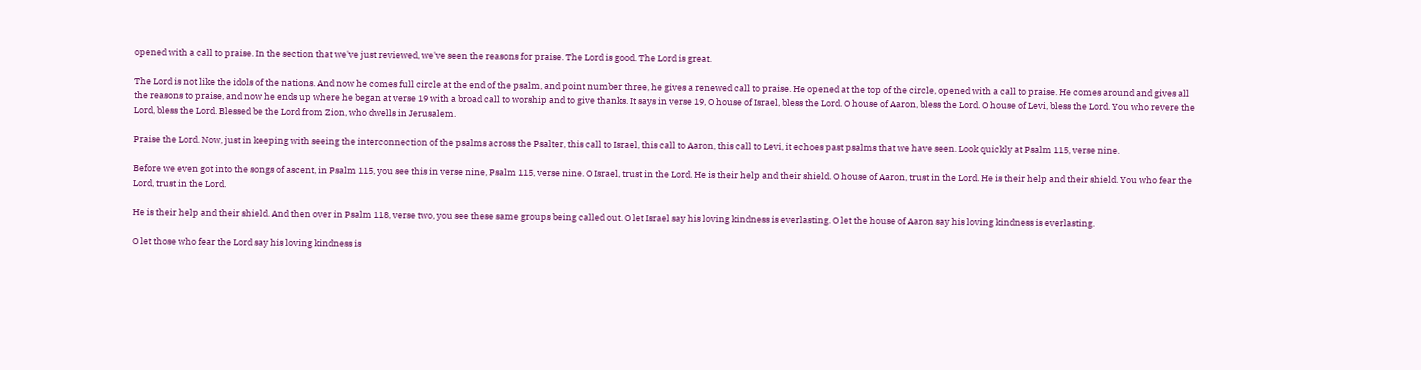opened with a call to praise. In the section that we've just reviewed, we've seen the reasons for praise. The Lord is good. The Lord is great.

The Lord is not like the idols of the nations. And now he comes full circle at the end of the psalm, and point number three, he gives a renewed call to praise. He opened at the top of the circle, opened with a call to praise. He comes around and gives all the reasons to praise, and now he ends up where he began at verse 19 with a broad call to worship and to give thanks. It says in verse 19, O house of Israel, bless the Lord. O house of Aaron, bless the Lord. O house of Levi, bless the Lord. You who revere the Lord, bless the Lord. Blessed be the Lord from Zion, who dwells in Jerusalem.

Praise the Lord. Now, just in keeping with seeing the interconnection of the psalms across the Psalter, this call to Israel, this call to Aaron, this call to Levi, it echoes past psalms that we have seen. Look quickly at Psalm 115, verse nine.

Before we even got into the songs of ascent, in Psalm 115, you see this in verse nine, Psalm 115, verse nine. O Israel, trust in the Lord. He is their help and their shield. O house of Aaron, trust in the Lord. He is their help and their shield. You who fear the Lord, trust in the Lord.

He is their help and their shield. And then over in Psalm 118, verse two, you see these same groups being called out. O let Israel say his loving kindness is everlasting. O let the house of Aaron say his loving kindness is everlasting.

O let those who fear the Lord say his loving kindness is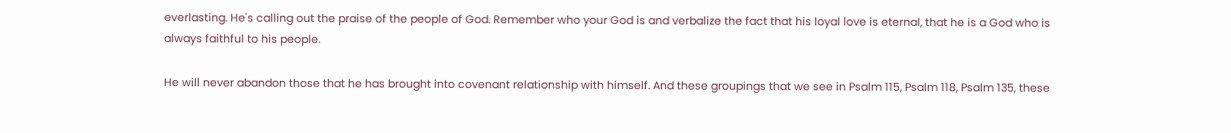everlasting. He's calling out the praise of the people of God. Remember who your God is and verbalize the fact that his loyal love is eternal, that he is a God who is always faithful to his people.

He will never abandon those that he has brought into covenant relationship with himself. And these groupings that we see in Psalm 115, Psalm 118, Psalm 135, these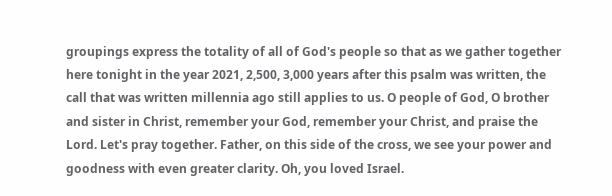groupings express the totality of all of God's people so that as we gather together here tonight in the year 2021, 2,500, 3,000 years after this psalm was written, the call that was written millennia ago still applies to us. O people of God, O brother and sister in Christ, remember your God, remember your Christ, and praise the Lord. Let's pray together. Father, on this side of the cross, we see your power and goodness with even greater clarity. Oh, you loved Israel.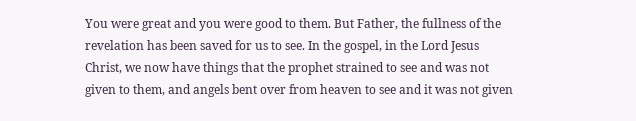You were great and you were good to them. But Father, the fullness of the revelation has been saved for us to see. In the gospel, in the Lord Jesus Christ, we now have things that the prophet strained to see and was not given to them, and angels bent over from heaven to see and it was not given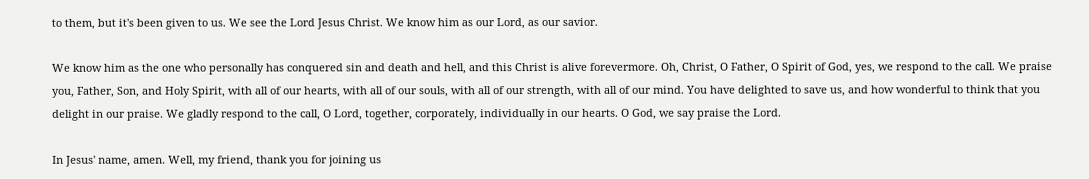to them, but it's been given to us. We see the Lord Jesus Christ. We know him as our Lord, as our savior.

We know him as the one who personally has conquered sin and death and hell, and this Christ is alive forevermore. Oh, Christ, O Father, O Spirit of God, yes, we respond to the call. We praise you, Father, Son, and Holy Spirit, with all of our hearts, with all of our souls, with all of our strength, with all of our mind. You have delighted to save us, and how wonderful to think that you delight in our praise. We gladly respond to the call, O Lord, together, corporately, individually in our hearts. O God, we say praise the Lord.

In Jesus' name, amen. Well, my friend, thank you for joining us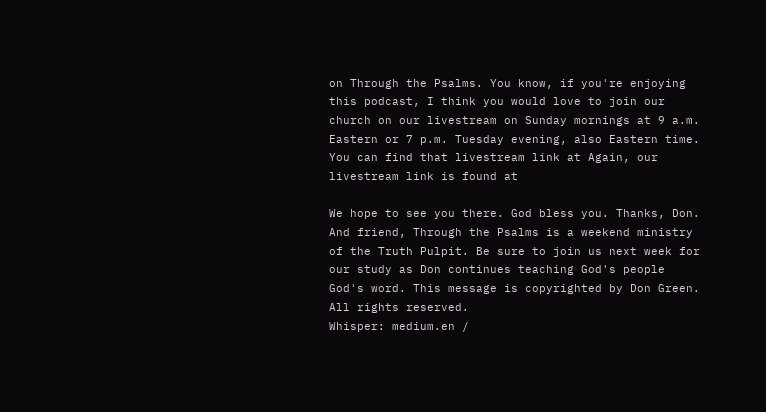on Through the Psalms. You know, if you're enjoying this podcast, I think you would love to join our church on our livestream on Sunday mornings at 9 a.m. Eastern or 7 p.m. Tuesday evening, also Eastern time. You can find that livestream link at Again, our livestream link is found at

We hope to see you there. God bless you. Thanks, Don. And friend, Through the Psalms is a weekend ministry of the Truth Pulpit. Be sure to join us next week for our study as Don continues teaching God's people God's word. This message is copyrighted by Don Green. All rights reserved.
Whisper: medium.en /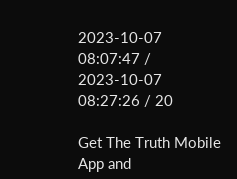2023-10-07 08:07:47 / 2023-10-07 08:27:26 / 20

Get The Truth Mobile App and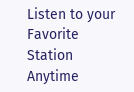Listen to your Favorite Station Anytime